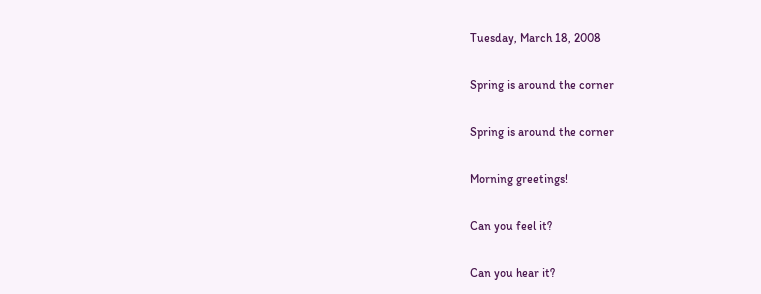Tuesday, March 18, 2008

Spring is around the corner

Spring is around the corner

Morning greetings!

Can you feel it?

Can you hear it?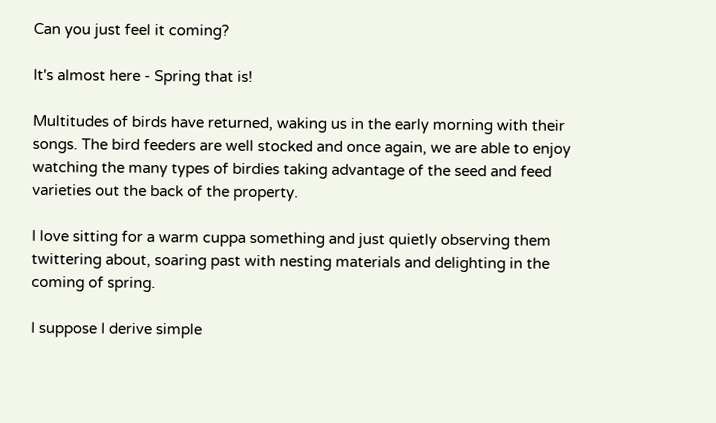Can you just feel it coming?

It's almost here - Spring that is!

Multitudes of birds have returned, waking us in the early morning with their songs. The bird feeders are well stocked and once again, we are able to enjoy watching the many types of birdies taking advantage of the seed and feed varieties out the back of the property.

I love sitting for a warm cuppa something and just quietly observing them twittering about, soaring past with nesting materials and delighting in the coming of spring.

I suppose I derive simple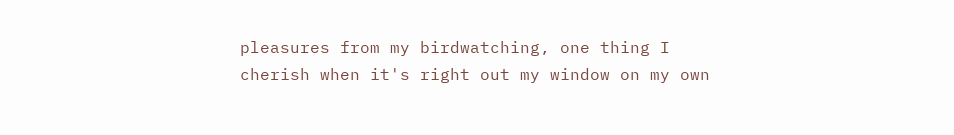pleasures from my birdwatching, one thing I cherish when it's right out my window on my own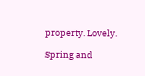property. Lovely.

Spring and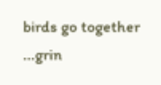birds go together ...grin